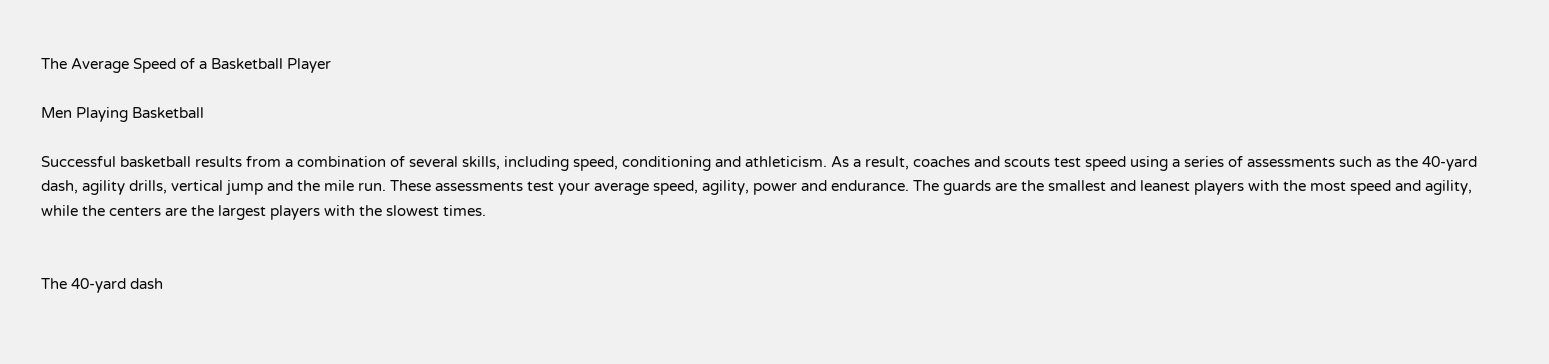The Average Speed of a Basketball Player

Men Playing Basketball

Successful basketball results from a combination of several skills, including speed, conditioning and athleticism. As a result, coaches and scouts test speed using a series of assessments such as the 40-yard dash, agility drills, vertical jump and the mile run. These assessments test your average speed, agility, power and endurance. The guards are the smallest and leanest players with the most speed and agility, while the centers are the largest players with the slowest times.


The 40-yard dash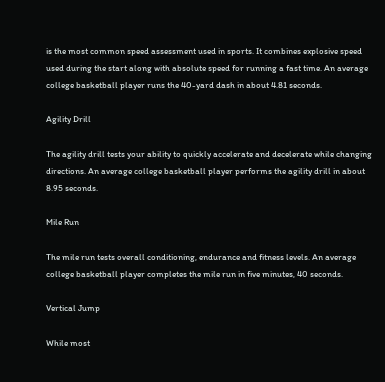is the most common speed assessment used in sports. It combines explosive speed used during the start along with absolute speed for running a fast time. An average college basketball player runs the 40-yard dash in about 4.81 seconds.

Agility Drill

The agility drill tests your ability to quickly accelerate and decelerate while changing directions. An average college basketball player performs the agility drill in about 8.95 seconds.

Mile Run

The mile run tests overall conditioning, endurance and fitness levels. An average college basketball player completes the mile run in five minutes, 40 seconds.

Vertical Jump

While most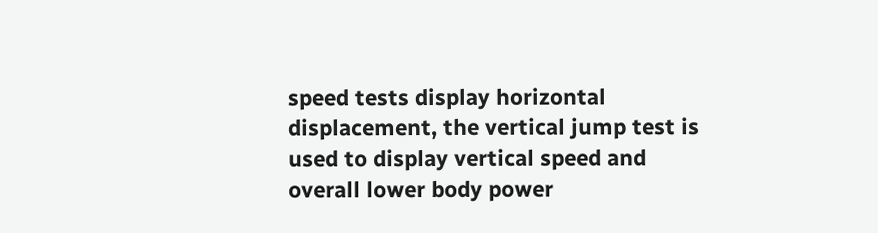speed tests display horizontal displacement, the vertical jump test is used to display vertical speed and overall lower body power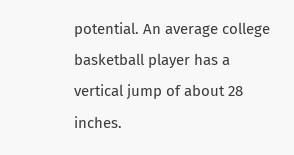potential. An average college basketball player has a vertical jump of about 28 inches.